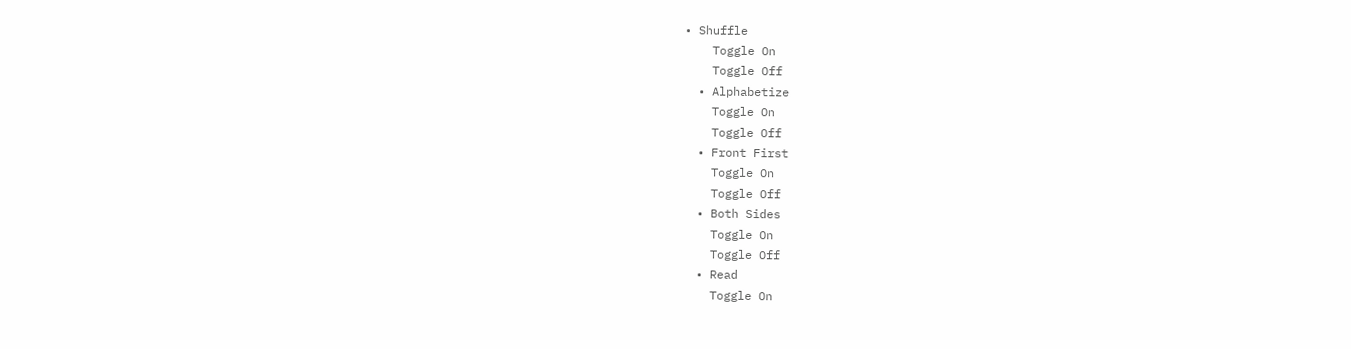• Shuffle
    Toggle On
    Toggle Off
  • Alphabetize
    Toggle On
    Toggle Off
  • Front First
    Toggle On
    Toggle Off
  • Both Sides
    Toggle On
    Toggle Off
  • Read
    Toggle On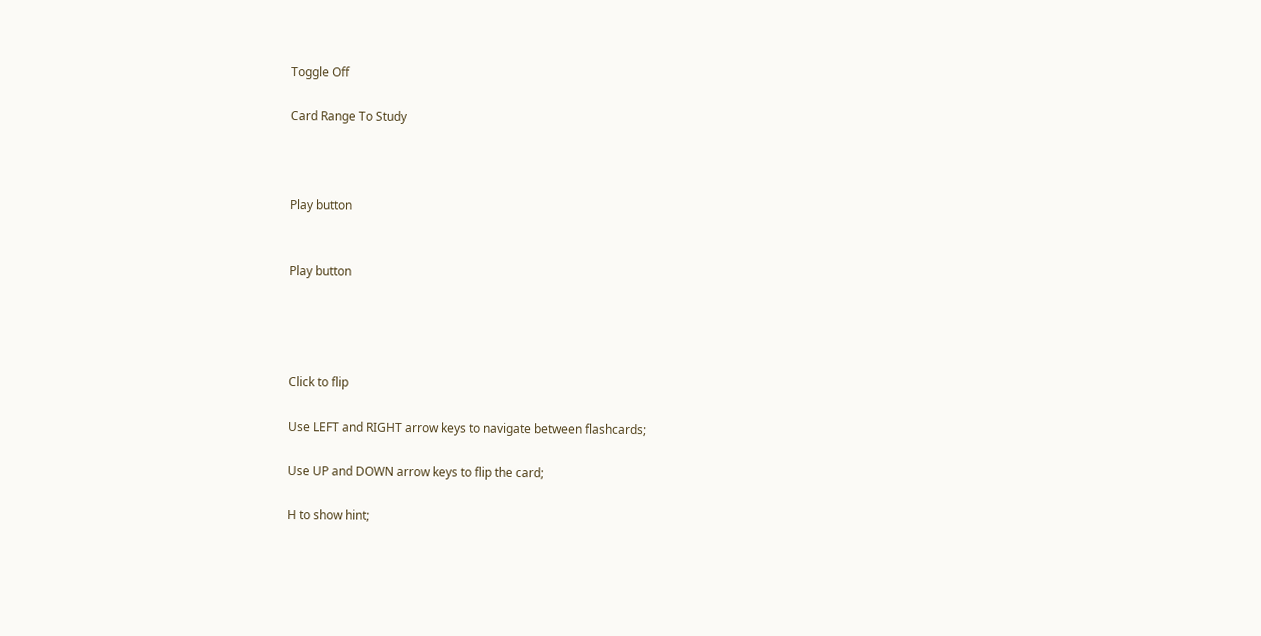Toggle Off

Card Range To Study



Play button


Play button




Click to flip

Use LEFT and RIGHT arrow keys to navigate between flashcards;

Use UP and DOWN arrow keys to flip the card;

H to show hint;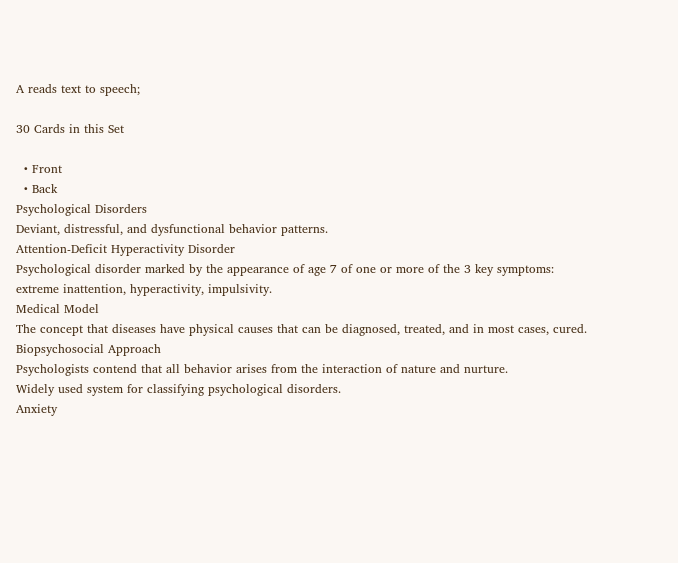A reads text to speech;

30 Cards in this Set

  • Front
  • Back
Psychological Disorders
Deviant, distressful, and dysfunctional behavior patterns.
Attention-Deficit Hyperactivity Disorder
Psychological disorder marked by the appearance of age 7 of one or more of the 3 key symptoms: extreme inattention, hyperactivity, impulsivity.
Medical Model
The concept that diseases have physical causes that can be diagnosed, treated, and in most cases, cured.
Biopsychosocial Approach
Psychologists contend that all behavior arises from the interaction of nature and nurture.
Widely used system for classifying psychological disorders.
Anxiety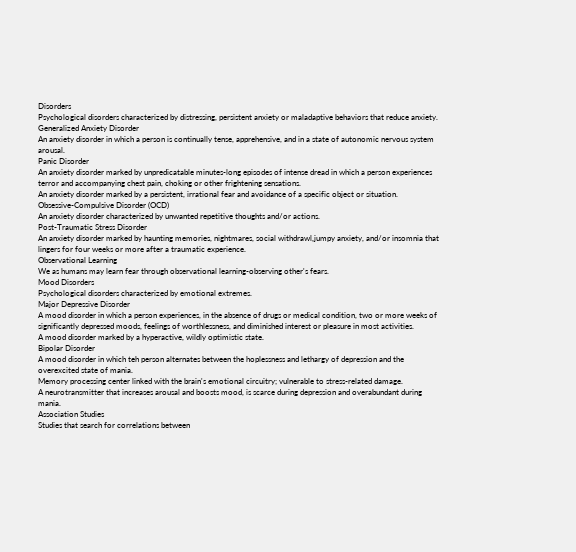Disorders
Psychological disorders characterized by distressing, persistent anxiety or maladaptive behaviors that reduce anxiety.
Generalized Anxiety Disorder
An anxiety disorder in which a person is continually tense, apprehensive, and in a state of autonomic nervous system arousal.
Panic Disorder
An anxiety disorder marked by unpredicatable minutes-long episodes of intense dread in which a person experiences terror and accompanying chest pain, choking or other frightening sensations.
An anxiety disorder marked by a persistent, irrational fear and avoidance of a specific object or situation.
Obsessive-Compulsive Disorder (OCD)
An anxiety disorder characterized by unwanted repetitive thoughts and/or actions.
Post-Traumatic Stress Disorder
An anxiety disorder marked by haunting memories, nightmares, social withdrawl,jumpy anxiety, and/or insomnia that lingers for four weeks or more after a traumatic experience.
Observational Learning
We as humans may learn fear through observational learning-observing other's fears.
Mood Disorders
Psychological disorders characterized by emotional extremes.
Major Depressive Disorder
A mood disorder in which a person experiences, in the absence of drugs or medical condition, two or more weeks of significantly depressed moods, feelings of worthlessness, and diminished interest or pleasure in most activities.
A mood disorder marked by a hyperactive, wildly optimistic state.
Bipolar Disorder
A mood disorder in which teh person alternates between the hoplessness and lethargy of depression and the overexcited state of mania.
Memory processing center linked with the brain's emotional circuitry; vulnerable to stress-related damage.
A neurotransmitter that increases arousal and boosts mood, is scarce during depression and overabundant during mania.
Association Studies
Studies that search for correlations between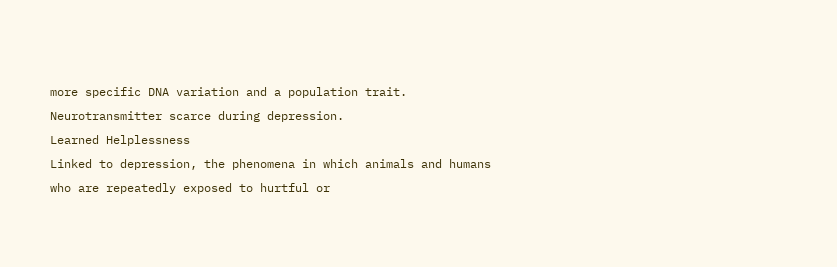more specific DNA variation and a population trait.
Neurotransmitter scarce during depression.
Learned Helplessness
Linked to depression, the phenomena in which animals and humans who are repeatedly exposed to hurtful or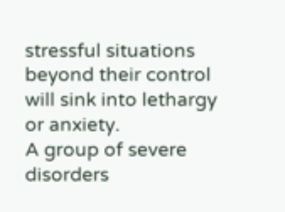stressful situations beyond their control will sink into lethargy or anxiety.
A group of severe disorders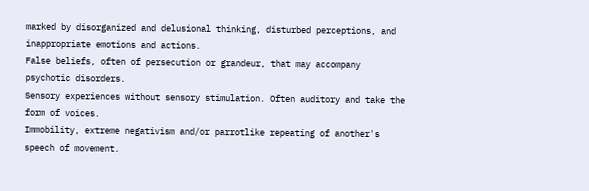marked by disorganized and delusional thinking, disturbed perceptions, and inappropriate emotions and actions.
False beliefs, often of persecution or grandeur, that may accompany psychotic disorders.
Sensory experiences without sensory stimulation. Often auditory and take the form of voices.
Immobility, extreme negativism and/or parrotlike repeating of another's speech of movement.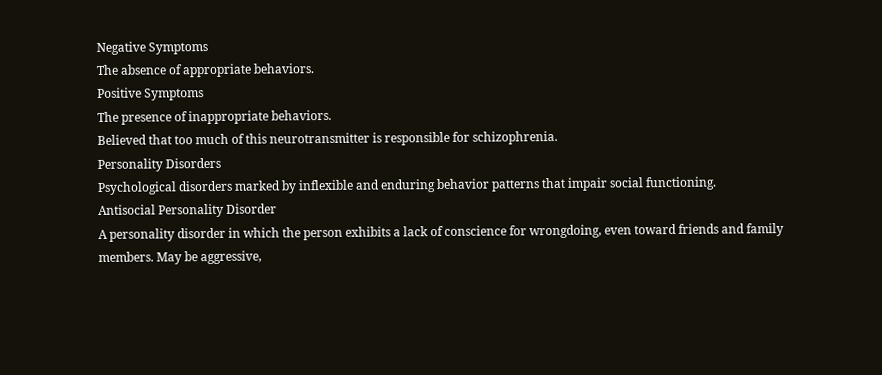Negative Symptoms
The absence of appropriate behaviors.
Positive Symptoms
The presence of inappropriate behaviors.
Believed that too much of this neurotransmitter is responsible for schizophrenia.
Personality Disorders
Psychological disorders marked by inflexible and enduring behavior patterns that impair social functioning.
Antisocial Personality Disorder
A personality disorder in which the person exhibits a lack of conscience for wrongdoing, even toward friends and family members. May be aggressive,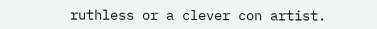ruthless or a clever con artist.